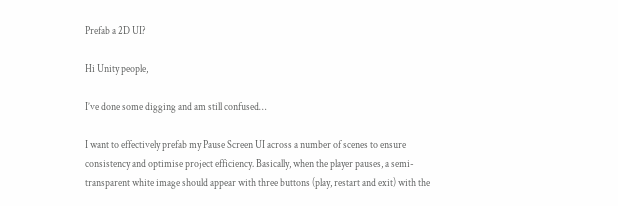Prefab a 2D UI?

Hi Unity people,

I’ve done some digging and am still confused…

I want to effectively prefab my Pause Screen UI across a number of scenes to ensure consistency and optimise project efficiency. Basically, when the player pauses, a semi-transparent white image should appear with three buttons (play, restart and exit) with the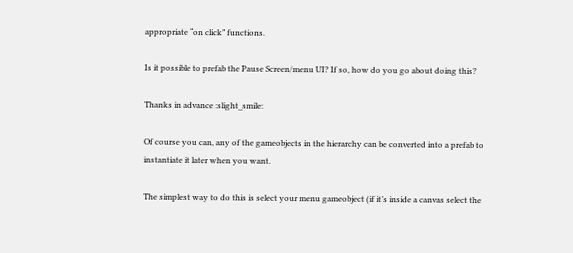appropriate “on click” functions.

Is it possible to prefab the Pause Screen/menu UI? If so, how do you go about doing this?

Thanks in advance :slight_smile:

Of course you can, any of the gameobjects in the hierarchy can be converted into a prefab to instantiate it later when you want.

The simplest way to do this is select your menu gameobject (if it’s inside a canvas select the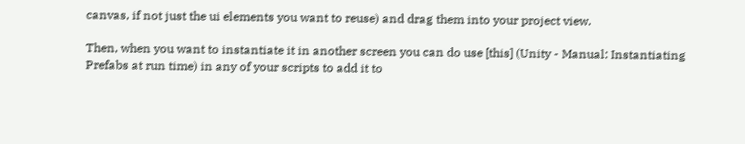canvas, if not just the ui elements you want to reuse) and drag them into your project view.

Then, when you want to instantiate it in another screen you can do use [this] (Unity - Manual: Instantiating Prefabs at run time) in any of your scripts to add it to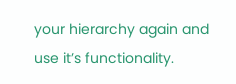your hierarchy again and use it’s functionality.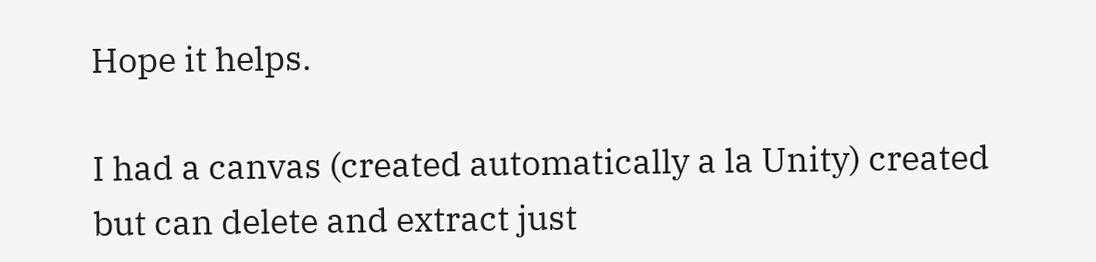Hope it helps.

I had a canvas (created automatically a la Unity) created but can delete and extract just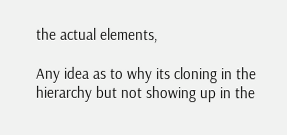the actual elements,

Any idea as to why its cloning in the hierarchy but not showing up in the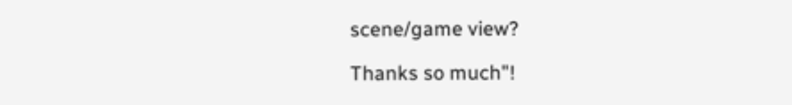scene/game view?

Thanks so much"!